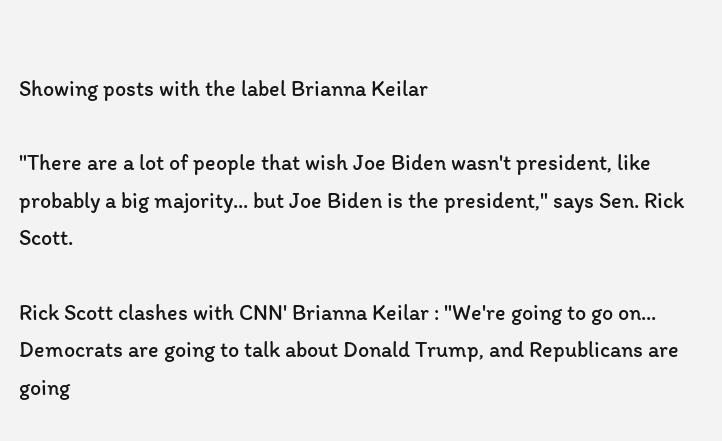Showing posts with the label Brianna Keilar

"There are a lot of people that wish Joe Biden wasn't president, like probably a big majority... but Joe Biden is the president," says Sen. Rick Scott.

Rick Scott clashes with CNN' Brianna Keilar : "We're going to go on... Democrats are going to talk about Donald Trump, and Republicans are going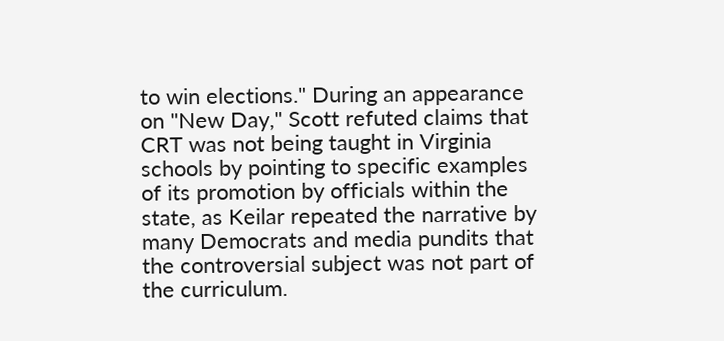to win elections." During an appearance on "New Day," Scott refuted claims that CRT was not being taught in Virginia schools by pointing to specific examples of its promotion by officials within the state, as Keilar repeated the narrative by many Democrats and media pundits that the controversial subject was not part of the curriculum.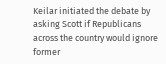Keilar initiated the debate by asking Scott if Republicans across the country would ignore former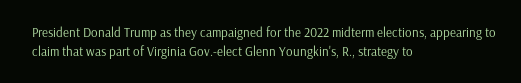President Donald Trump as they campaigned for the 2022 midterm elections, appearing to claim that was part of Virginia Gov.-elect Glenn Youngkin's, R., strategy to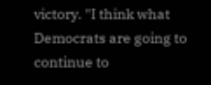victory. "I think what Democrats are going to continue to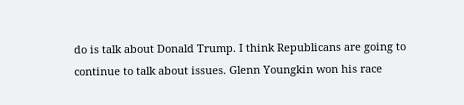do is talk about Donald Trump. I think Republicans are going to continue to talk about issues. Glenn Youngkin won his race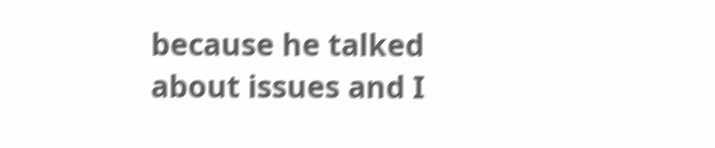because he talked about issues and I